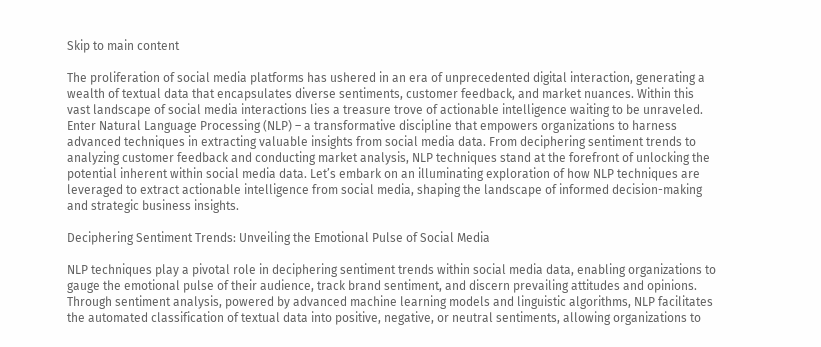Skip to main content

The proliferation of social media platforms has ushered in an era of unprecedented digital interaction, generating a wealth of textual data that encapsulates diverse sentiments, customer feedback, and market nuances. Within this vast landscape of social media interactions lies a treasure trove of actionable intelligence waiting to be unraveled. Enter Natural Language Processing (NLP) – a transformative discipline that empowers organizations to harness advanced techniques in extracting valuable insights from social media data. From deciphering sentiment trends to analyzing customer feedback and conducting market analysis, NLP techniques stand at the forefront of unlocking the potential inherent within social media data. Let’s embark on an illuminating exploration of how NLP techniques are leveraged to extract actionable intelligence from social media, shaping the landscape of informed decision-making and strategic business insights.

Deciphering Sentiment Trends: Unveiling the Emotional Pulse of Social Media

NLP techniques play a pivotal role in deciphering sentiment trends within social media data, enabling organizations to gauge the emotional pulse of their audience, track brand sentiment, and discern prevailing attitudes and opinions. Through sentiment analysis, powered by advanced machine learning models and linguistic algorithms, NLP facilitates the automated classification of textual data into positive, negative, or neutral sentiments, allowing organizations to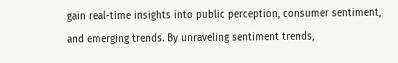gain real-time insights into public perception, consumer sentiment, and emerging trends. By unraveling sentiment trends,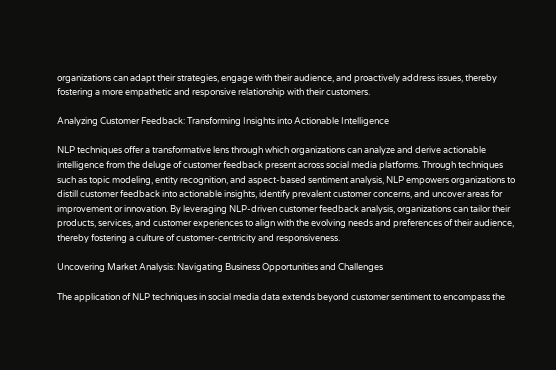organizations can adapt their strategies, engage with their audience, and proactively address issues, thereby fostering a more empathetic and responsive relationship with their customers.

Analyzing Customer Feedback: Transforming Insights into Actionable Intelligence

NLP techniques offer a transformative lens through which organizations can analyze and derive actionable intelligence from the deluge of customer feedback present across social media platforms. Through techniques such as topic modeling, entity recognition, and aspect-based sentiment analysis, NLP empowers organizations to distill customer feedback into actionable insights, identify prevalent customer concerns, and uncover areas for improvement or innovation. By leveraging NLP-driven customer feedback analysis, organizations can tailor their products, services, and customer experiences to align with the evolving needs and preferences of their audience, thereby fostering a culture of customer-centricity and responsiveness.

Uncovering Market Analysis: Navigating Business Opportunities and Challenges

The application of NLP techniques in social media data extends beyond customer sentiment to encompass the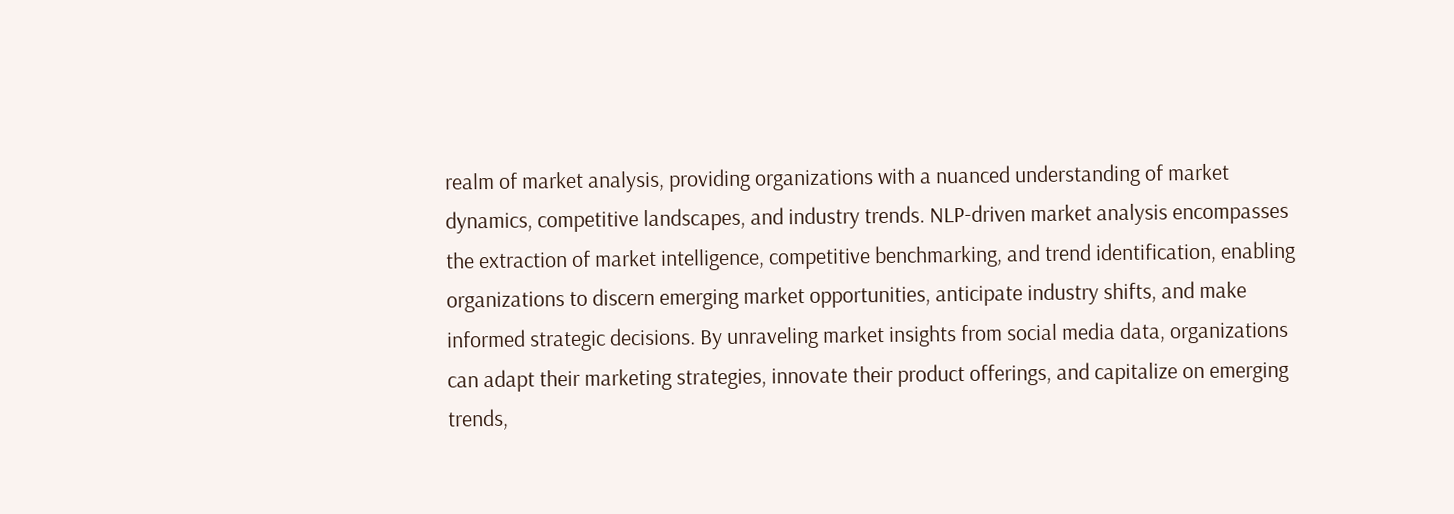realm of market analysis, providing organizations with a nuanced understanding of market dynamics, competitive landscapes, and industry trends. NLP-driven market analysis encompasses the extraction of market intelligence, competitive benchmarking, and trend identification, enabling organizations to discern emerging market opportunities, anticipate industry shifts, and make informed strategic decisions. By unraveling market insights from social media data, organizations can adapt their marketing strategies, innovate their product offerings, and capitalize on emerging trends,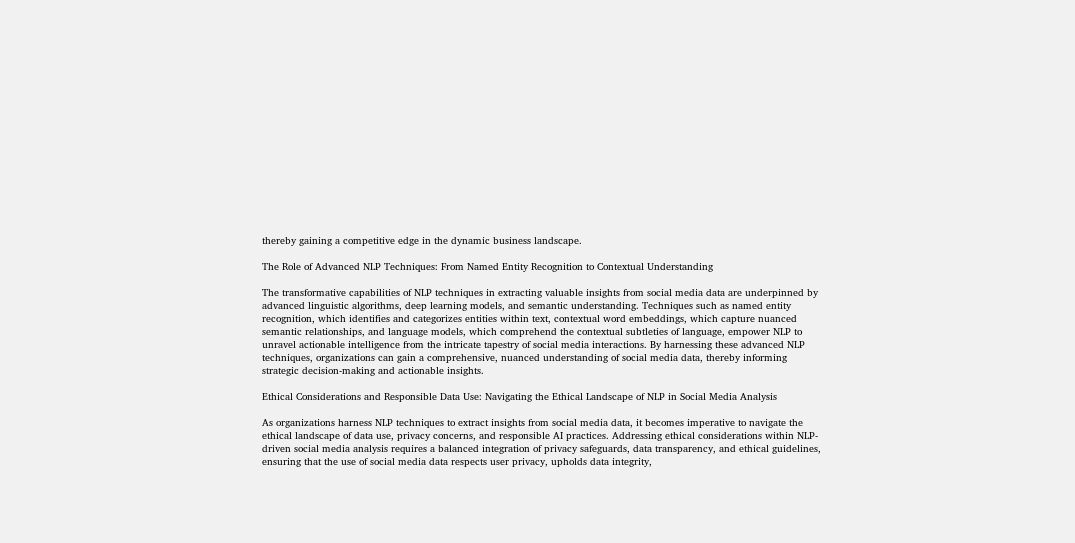thereby gaining a competitive edge in the dynamic business landscape.

The Role of Advanced NLP Techniques: From Named Entity Recognition to Contextual Understanding

The transformative capabilities of NLP techniques in extracting valuable insights from social media data are underpinned by advanced linguistic algorithms, deep learning models, and semantic understanding. Techniques such as named entity recognition, which identifies and categorizes entities within text, contextual word embeddings, which capture nuanced semantic relationships, and language models, which comprehend the contextual subtleties of language, empower NLP to unravel actionable intelligence from the intricate tapestry of social media interactions. By harnessing these advanced NLP techniques, organizations can gain a comprehensive, nuanced understanding of social media data, thereby informing strategic decision-making and actionable insights.

Ethical Considerations and Responsible Data Use: Navigating the Ethical Landscape of NLP in Social Media Analysis

As organizations harness NLP techniques to extract insights from social media data, it becomes imperative to navigate the ethical landscape of data use, privacy concerns, and responsible AI practices. Addressing ethical considerations within NLP-driven social media analysis requires a balanced integration of privacy safeguards, data transparency, and ethical guidelines, ensuring that the use of social media data respects user privacy, upholds data integrity,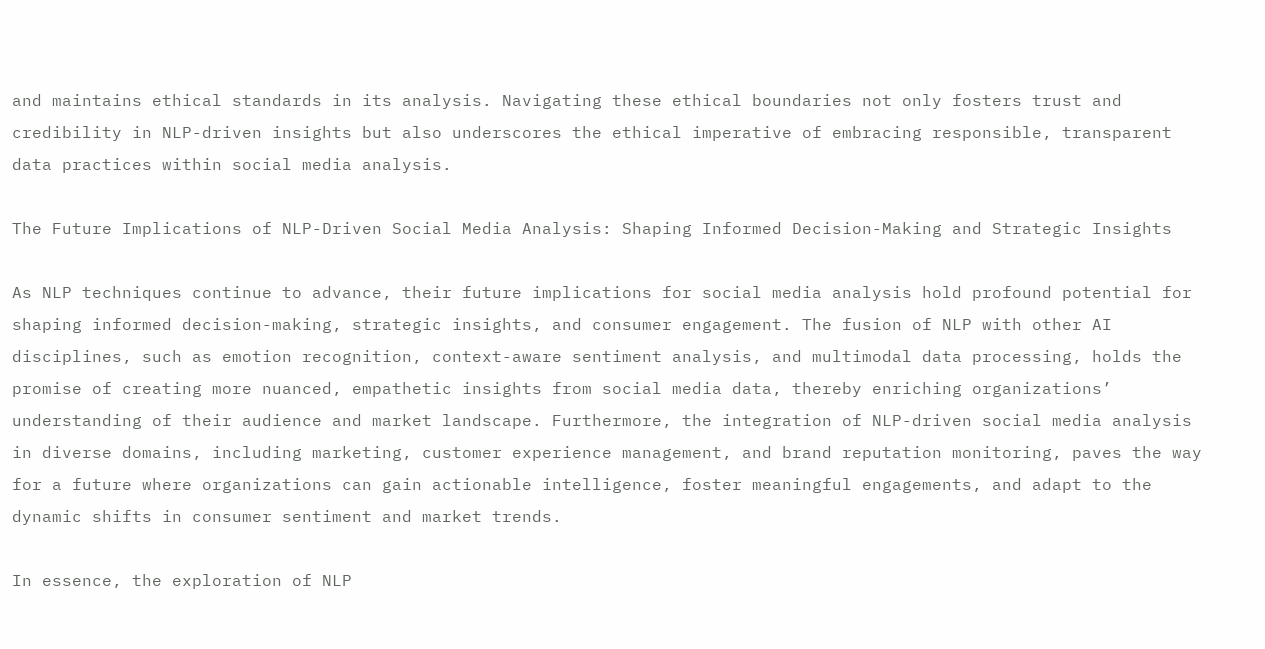and maintains ethical standards in its analysis. Navigating these ethical boundaries not only fosters trust and credibility in NLP-driven insights but also underscores the ethical imperative of embracing responsible, transparent data practices within social media analysis.

The Future Implications of NLP-Driven Social Media Analysis: Shaping Informed Decision-Making and Strategic Insights

As NLP techniques continue to advance, their future implications for social media analysis hold profound potential for shaping informed decision-making, strategic insights, and consumer engagement. The fusion of NLP with other AI disciplines, such as emotion recognition, context-aware sentiment analysis, and multimodal data processing, holds the promise of creating more nuanced, empathetic insights from social media data, thereby enriching organizations’ understanding of their audience and market landscape. Furthermore, the integration of NLP-driven social media analysis in diverse domains, including marketing, customer experience management, and brand reputation monitoring, paves the way for a future where organizations can gain actionable intelligence, foster meaningful engagements, and adapt to the dynamic shifts in consumer sentiment and market trends.

In essence, the exploration of NLP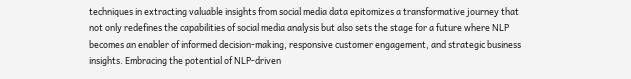techniques in extracting valuable insights from social media data epitomizes a transformative journey that not only redefines the capabilities of social media analysis but also sets the stage for a future where NLP becomes an enabler of informed decision-making, responsive customer engagement, and strategic business insights. Embracing the potential of NLP-driven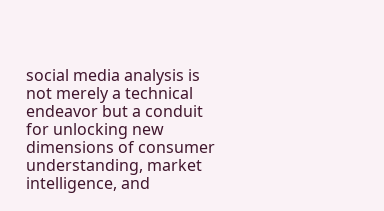social media analysis is not merely a technical endeavor but a conduit for unlocking new dimensions of consumer understanding, market intelligence, and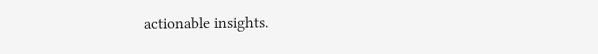actionable insights.